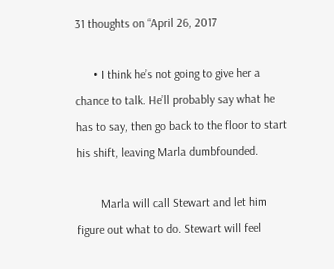31 thoughts on “April 26, 2017

      • I think he’s not going to give her a chance to talk. He’ll probably say what he has to say, then go back to the floor to start his shift, leaving Marla dumbfounded.

        Marla will call Stewart and let him figure out what to do. Stewart will feel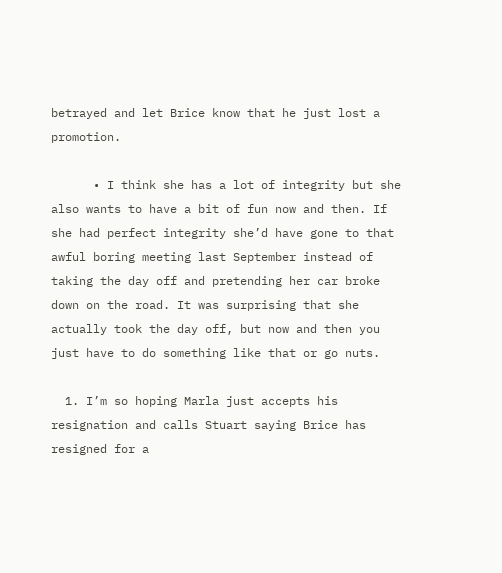betrayed and let Brice know that he just lost a promotion.

      • I think she has a lot of integrity but she also wants to have a bit of fun now and then. If she had perfect integrity she’d have gone to that awful boring meeting last September instead of taking the day off and pretending her car broke down on the road. It was surprising that she actually took the day off, but now and then you just have to do something like that or go nuts.

  1. I’m so hoping Marla just accepts his resignation and calls Stuart saying Brice has resigned for a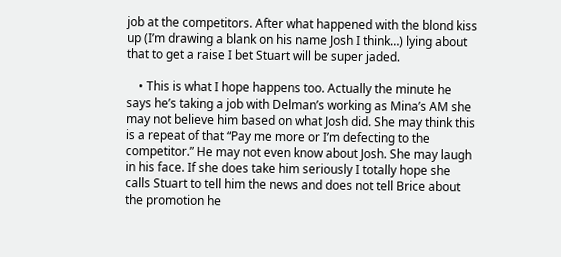job at the competitors. After what happened with the blond kiss up (I’m drawing a blank on his name Josh I think…) lying about that to get a raise I bet Stuart will be super jaded.

    • This is what I hope happens too. Actually the minute he says he’s taking a job with Delman’s working as Mina’s AM she may not believe him based on what Josh did. She may think this is a repeat of that “Pay me more or I’m defecting to the competitor.” He may not even know about Josh. She may laugh in his face. If she does take him seriously I totally hope she calls Stuart to tell him the news and does not tell Brice about the promotion he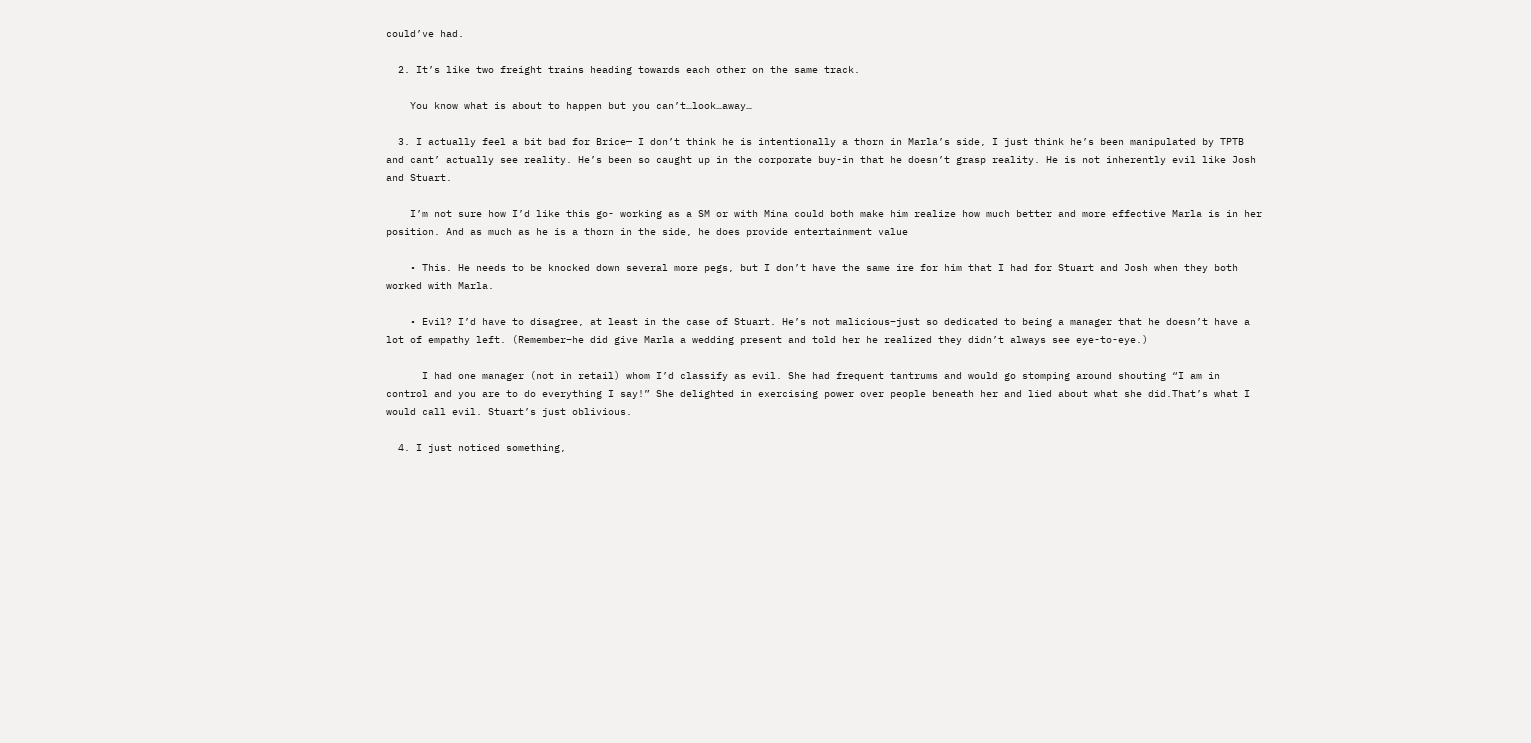could’ve had.

  2. It’s like two freight trains heading towards each other on the same track.

    You know what is about to happen but you can’t…look…away…

  3. I actually feel a bit bad for Brice— I don’t think he is intentionally a thorn in Marla’s side, I just think he’s been manipulated by TPTB and cant’ actually see reality. He’s been so caught up in the corporate buy-in that he doesn’t grasp reality. He is not inherently evil like Josh and Stuart.

    I’m not sure how I’d like this go- working as a SM or with Mina could both make him realize how much better and more effective Marla is in her position. And as much as he is a thorn in the side, he does provide entertainment value

    • This. He needs to be knocked down several more pegs, but I don’t have the same ire for him that I had for Stuart and Josh when they both worked with Marla.

    • Evil? I’d have to disagree, at least in the case of Stuart. He’s not malicious–just so dedicated to being a manager that he doesn’t have a lot of empathy left. (Remember–he did give Marla a wedding present and told her he realized they didn’t always see eye-to-eye.)

      I had one manager (not in retail) whom I’d classify as evil. She had frequent tantrums and would go stomping around shouting “I am in control and you are to do everything I say!” She delighted in exercising power over people beneath her and lied about what she did.That’s what I would call evil. Stuart’s just oblivious.

  4. I just noticed something,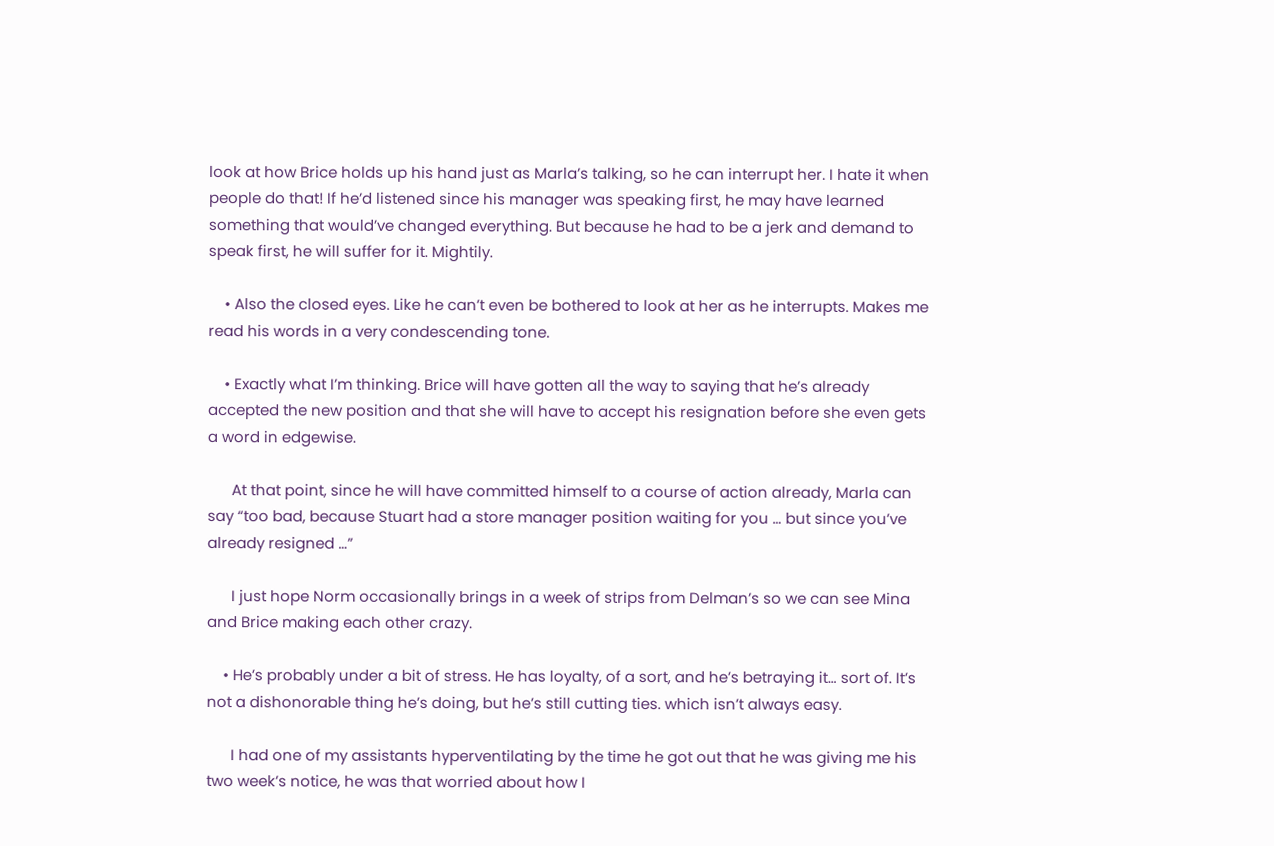look at how Brice holds up his hand just as Marla’s talking, so he can interrupt her. I hate it when people do that! If he’d listened since his manager was speaking first, he may have learned something that would’ve changed everything. But because he had to be a jerk and demand to speak first, he will suffer for it. Mightily.

    • Also the closed eyes. Like he can’t even be bothered to look at her as he interrupts. Makes me read his words in a very condescending tone.

    • Exactly what I’m thinking. Brice will have gotten all the way to saying that he’s already accepted the new position and that she will have to accept his resignation before she even gets a word in edgewise.

      At that point, since he will have committed himself to a course of action already, Marla can say “too bad, because Stuart had a store manager position waiting for you … but since you’ve already resigned …”

      I just hope Norm occasionally brings in a week of strips from Delman’s so we can see Mina and Brice making each other crazy.

    • He’s probably under a bit of stress. He has loyalty, of a sort, and he’s betraying it… sort of. It’s not a dishonorable thing he’s doing, but he’s still cutting ties. which isn’t always easy.

      I had one of my assistants hyperventilating by the time he got out that he was giving me his two week’s notice, he was that worried about how I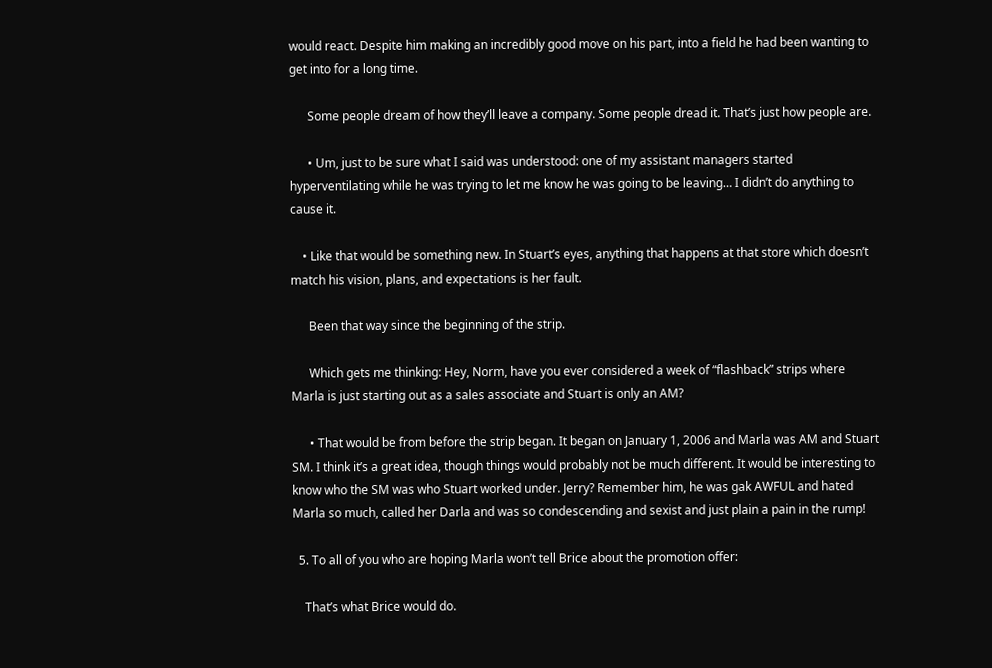would react. Despite him making an incredibly good move on his part, into a field he had been wanting to get into for a long time.

      Some people dream of how they’ll leave a company. Some people dread it. That’s just how people are.

      • Um, just to be sure what I said was understood: one of my assistant managers started hyperventilating while he was trying to let me know he was going to be leaving… I didn’t do anything to cause it.

    • Like that would be something new. In Stuart’s eyes, anything that happens at that store which doesn’t match his vision, plans, and expectations is her fault.

      Been that way since the beginning of the strip.

      Which gets me thinking: Hey, Norm, have you ever considered a week of “flashback” strips where Marla is just starting out as a sales associate and Stuart is only an AM?

      • That would be from before the strip began. It began on January 1, 2006 and Marla was AM and Stuart SM. I think it’s a great idea, though things would probably not be much different. It would be interesting to know who the SM was who Stuart worked under. Jerry? Remember him, he was gak AWFUL and hated Marla so much, called her Darla and was so condescending and sexist and just plain a pain in the rump!

  5. To all of you who are hoping Marla won’t tell Brice about the promotion offer:

    That’s what Brice would do.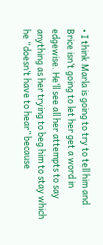• I think Marla is going to try to tell him and Brice isn’t going to let her get a word in edgewise. He’ll see all her attempts to say anything as her trying to beg him to stay which he “doesn’t have to hear” because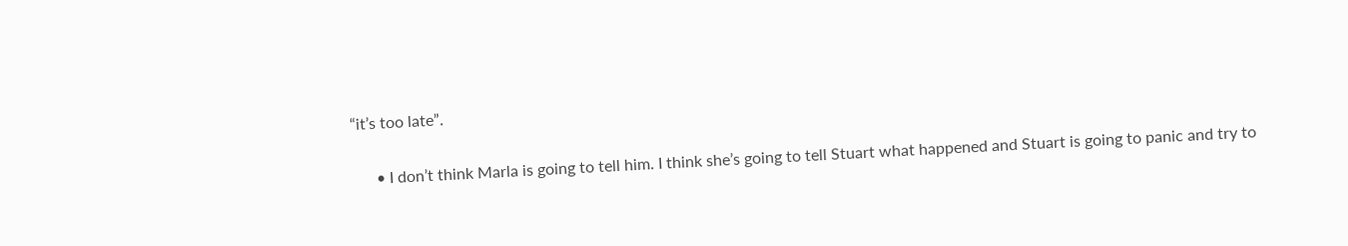“it’s too late”.

      • I don’t think Marla is going to tell him. I think she’s going to tell Stuart what happened and Stuart is going to panic and try to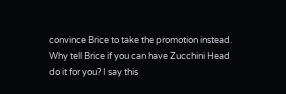convince Brice to take the promotion instead. Why tell Brice if you can have Zucchini Head do it for you? I say this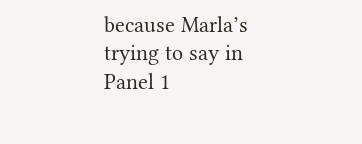because Marla’s trying to say in Panel 1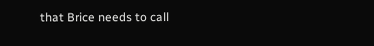that Brice needs to call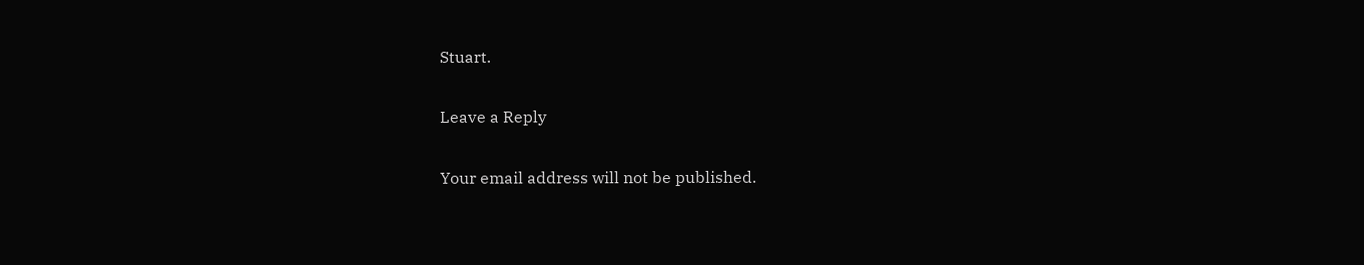Stuart.

Leave a Reply

Your email address will not be published.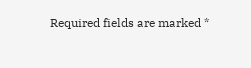Required fields are marked *